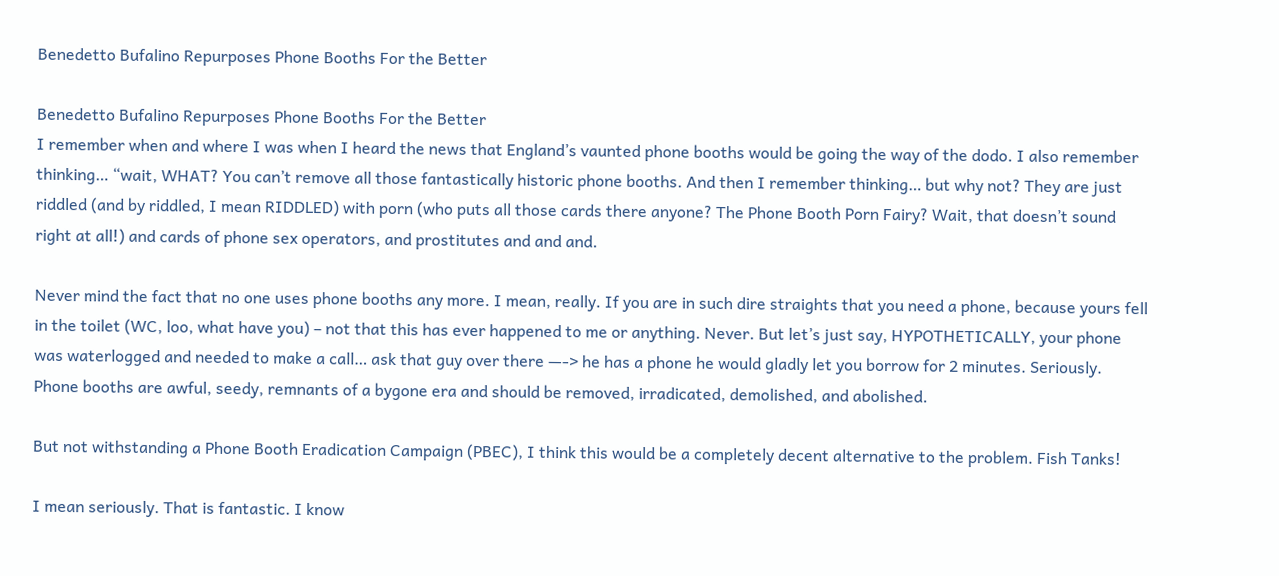Benedetto Bufalino Repurposes Phone Booths For the Better

Benedetto Bufalino Repurposes Phone Booths For the Better
I remember when and where I was when I heard the news that England’s vaunted phone booths would be going the way of the dodo. I also remember thinking… “wait, WHAT? You can’t remove all those fantastically historic phone booths. And then I remember thinking… but why not? They are just riddled (and by riddled, I mean RIDDLED) with porn (who puts all those cards there anyone? The Phone Booth Porn Fairy? Wait, that doesn’t sound right at all!) and cards of phone sex operators, and prostitutes and and and.

Never mind the fact that no one uses phone booths any more. I mean, really. If you are in such dire straights that you need a phone, because yours fell in the toilet (WC, loo, what have you) – not that this has ever happened to me or anything. Never. But let’s just say, HYPOTHETICALLY, your phone was waterlogged and needed to make a call… ask that guy over there —-> he has a phone he would gladly let you borrow for 2 minutes. Seriously. Phone booths are awful, seedy, remnants of a bygone era and should be removed, irradicated, demolished, and abolished.

But not withstanding a Phone Booth Eradication Campaign (PBEC), I think this would be a completely decent alternative to the problem. Fish Tanks!

I mean seriously. That is fantastic. I know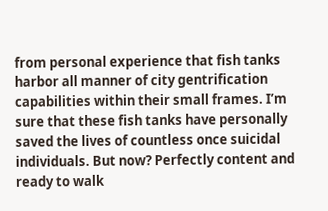from personal experience that fish tanks harbor all manner of city gentrification capabilities within their small frames. I’m sure that these fish tanks have personally saved the lives of countless once suicidal individuals. But now? Perfectly content and ready to walk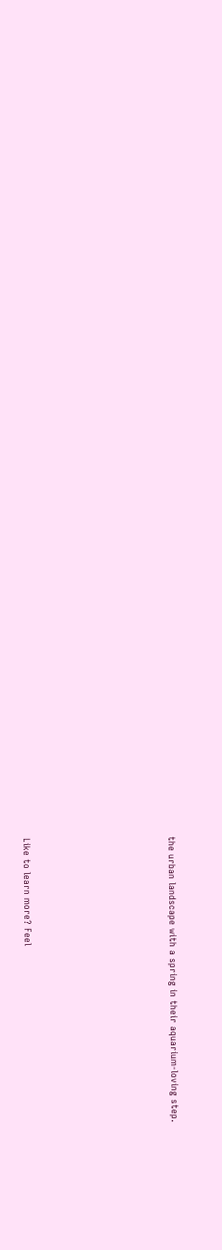the urban landscape with a spring in their aquarium-loving step.







Like to learn more? Feel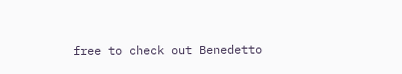free to check out Benedetto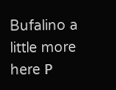Bufalino a little more here Р